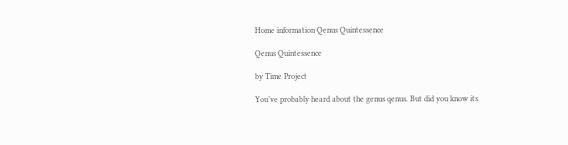Home information Qenus Quintessence

Qenus Quintessence

by Time Project

You’ve probably heard about the genus qenus. But did you know its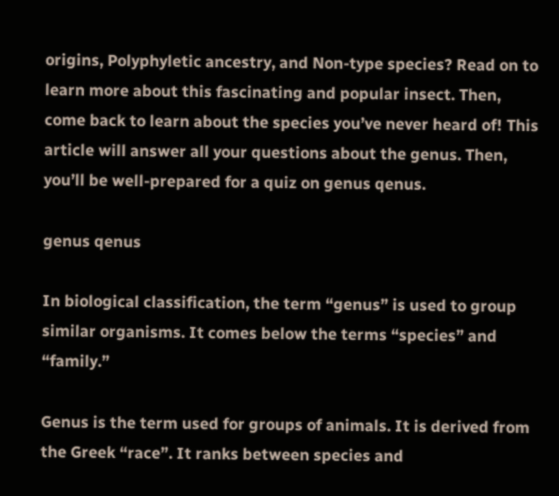origins, Polyphyletic ancestry, and Non-type species? Read on to learn more about this fascinating and popular insect. Then, come back to learn about the species you’ve never heard of! This article will answer all your questions about the genus. Then, you’ll be well-prepared for a quiz on genus qenus.

genus qenus

In biological classification, the term “genus” is used to group similar organisms. It comes below the terms “species” and “family.”

Genus is the term used for groups of animals. It is derived from the Greek “race”. It ranks between species and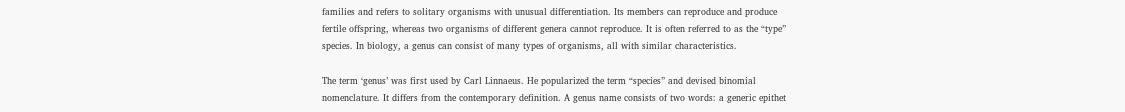families and refers to solitary organisms with unusual differentiation. Its members can reproduce and produce fertile offspring, whereas two organisms of different genera cannot reproduce. It is often referred to as the “type” species. In biology, a genus can consist of many types of organisms, all with similar characteristics.

The term ‘genus’ was first used by Carl Linnaeus. He popularized the term “species” and devised binomial nomenclature. It differs from the contemporary definition. A genus name consists of two words: a generic epithet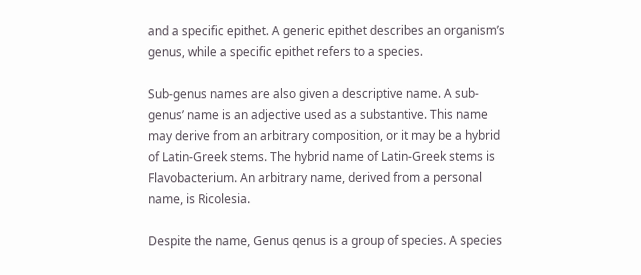and a specific epithet. A generic epithet describes an organism’s genus, while a specific epithet refers to a species.

Sub-genus names are also given a descriptive name. A sub-genus’ name is an adjective used as a substantive. This name may derive from an arbitrary composition, or it may be a hybrid of Latin-Greek stems. The hybrid name of Latin-Greek stems is Flavobacterium. An arbitrary name, derived from a personal name, is Ricolesia.

Despite the name, Genus qenus is a group of species. A species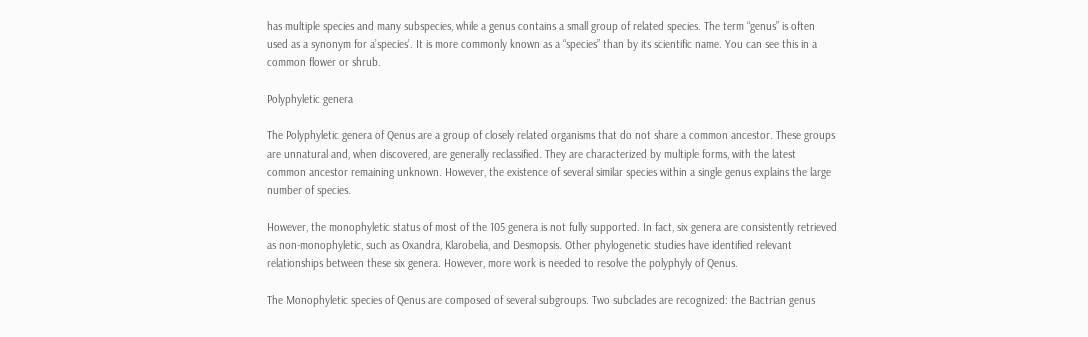has multiple species and many subspecies, while a genus contains a small group of related species. The term “genus” is often used as a synonym for a’species’. It is more commonly known as a “species” than by its scientific name. You can see this in a common flower or shrub.

Polyphyletic genera

The Polyphyletic genera of Qenus are a group of closely related organisms that do not share a common ancestor. These groups are unnatural and, when discovered, are generally reclassified. They are characterized by multiple forms, with the latest common ancestor remaining unknown. However, the existence of several similar species within a single genus explains the large number of species.

However, the monophyletic status of most of the 105 genera is not fully supported. In fact, six genera are consistently retrieved as non-monophyletic, such as Oxandra, Klarobelia, and Desmopsis. Other phylogenetic studies have identified relevant relationships between these six genera. However, more work is needed to resolve the polyphyly of Qenus.

The Monophyletic species of Qenus are composed of several subgroups. Two subclades are recognized: the Bactrian genus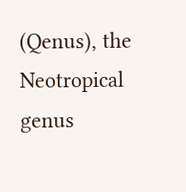(Qenus), the Neotropical genus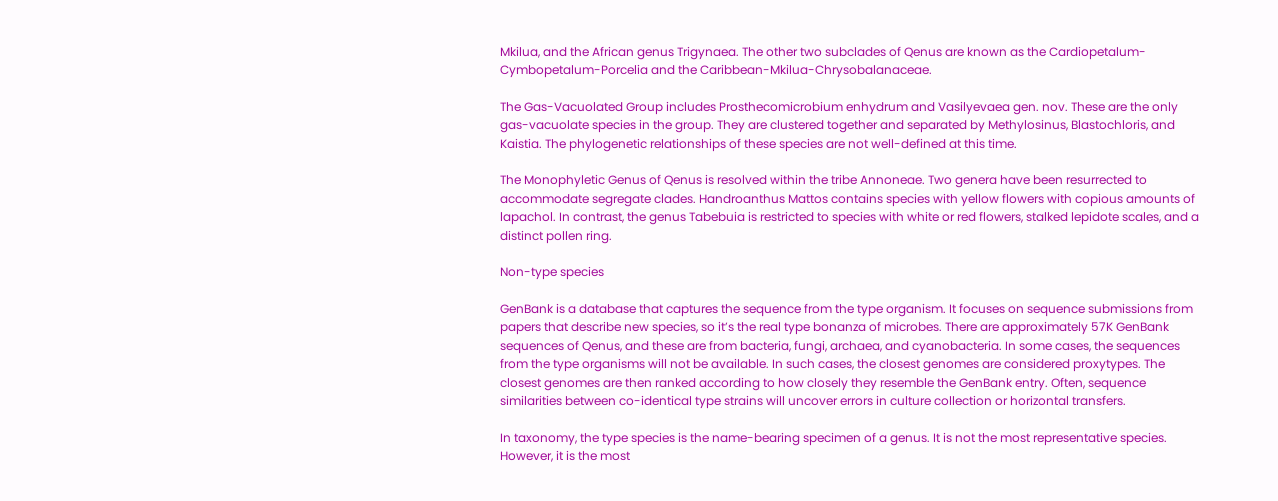Mkilua, and the African genus Trigynaea. The other two subclades of Qenus are known as the Cardiopetalum-Cymbopetalum-Porcelia and the Caribbean-Mkilua-Chrysobalanaceae.

The Gas-Vacuolated Group includes Prosthecomicrobium enhydrum and Vasilyevaea gen. nov. These are the only gas-vacuolate species in the group. They are clustered together and separated by Methylosinus, Blastochloris, and Kaistia. The phylogenetic relationships of these species are not well-defined at this time.

The Monophyletic Genus of Qenus is resolved within the tribe Annoneae. Two genera have been resurrected to accommodate segregate clades. Handroanthus Mattos contains species with yellow flowers with copious amounts of lapachol. In contrast, the genus Tabebuia is restricted to species with white or red flowers, stalked lepidote scales, and a distinct pollen ring.

Non-type species

GenBank is a database that captures the sequence from the type organism. It focuses on sequence submissions from papers that describe new species, so it’s the real type bonanza of microbes. There are approximately 57K GenBank sequences of Qenus, and these are from bacteria, fungi, archaea, and cyanobacteria. In some cases, the sequences from the type organisms will not be available. In such cases, the closest genomes are considered proxytypes. The closest genomes are then ranked according to how closely they resemble the GenBank entry. Often, sequence similarities between co-identical type strains will uncover errors in culture collection or horizontal transfers.

In taxonomy, the type species is the name-bearing specimen of a genus. It is not the most representative species. However, it is the most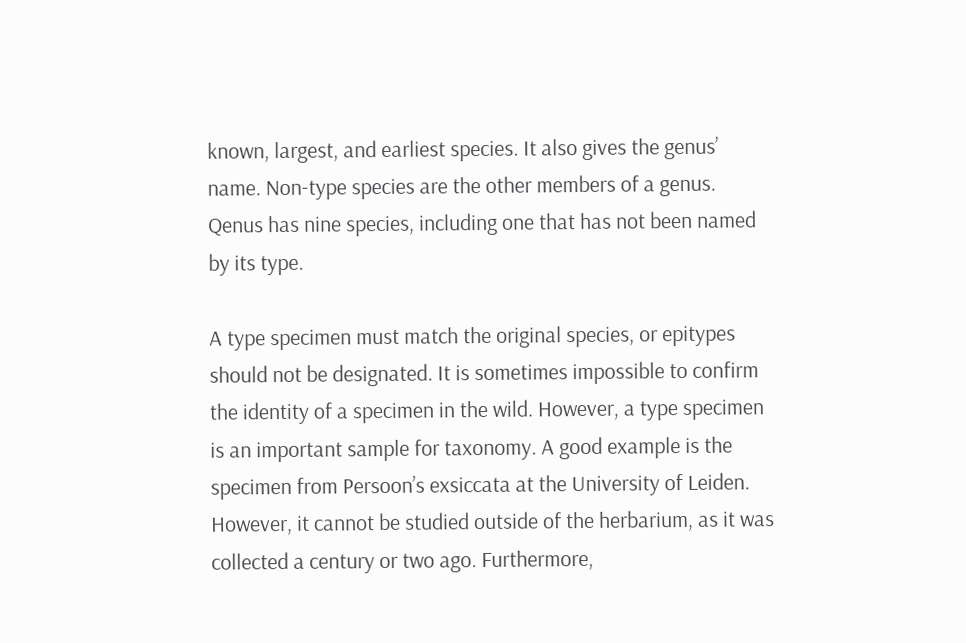known, largest, and earliest species. It also gives the genus’ name. Non-type species are the other members of a genus. Qenus has nine species, including one that has not been named by its type.

A type specimen must match the original species, or epitypes should not be designated. It is sometimes impossible to confirm the identity of a specimen in the wild. However, a type specimen is an important sample for taxonomy. A good example is the specimen from Persoon’s exsiccata at the University of Leiden. However, it cannot be studied outside of the herbarium, as it was collected a century or two ago. Furthermore,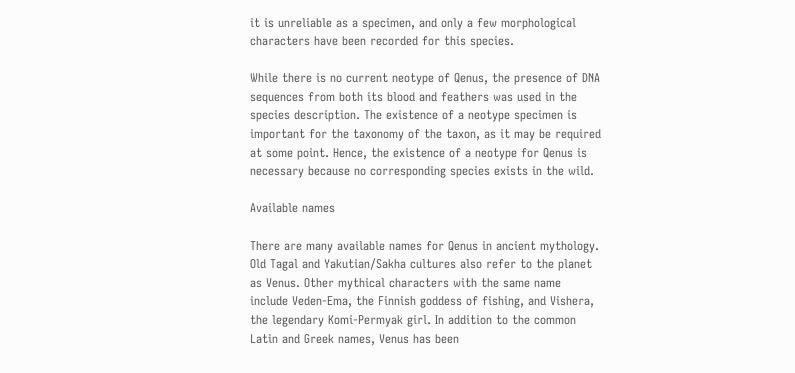it is unreliable as a specimen, and only a few morphological characters have been recorded for this species.

While there is no current neotype of Qenus, the presence of DNA sequences from both its blood and feathers was used in the species description. The existence of a neotype specimen is important for the taxonomy of the taxon, as it may be required at some point. Hence, the existence of a neotype for Qenus is necessary because no corresponding species exists in the wild.

Available names

There are many available names for Qenus in ancient mythology. Old Tagal and Yakutian/Sakha cultures also refer to the planet as Venus. Other mythical characters with the same name include Veden-Ema, the Finnish goddess of fishing, and Vishera, the legendary Komi-Permyak girl. In addition to the common Latin and Greek names, Venus has been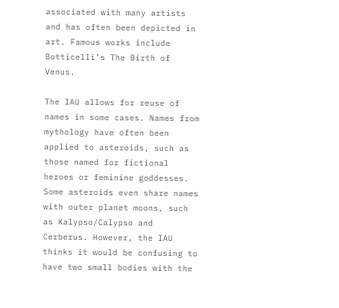associated with many artists and has often been depicted in art. Famous works include Botticelli’s The Birth of Venus.

The IAU allows for reuse of names in some cases. Names from mythology have often been applied to asteroids, such as those named for fictional heroes or feminine goddesses. Some asteroids even share names with outer planet moons, such as Kalypso/Calypso and Cerberus. However, the IAU thinks it would be confusing to have two small bodies with the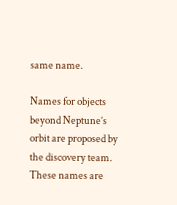same name.

Names for objects beyond Neptune’s orbit are proposed by the discovery team. These names are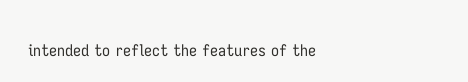intended to reflect the features of the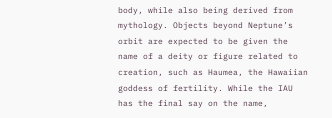body, while also being derived from mythology. Objects beyond Neptune’s orbit are expected to be given the name of a deity or figure related to creation, such as Haumea, the Hawaiian goddess of fertility. While the IAU has the final say on the name,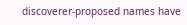discoverer-proposed names have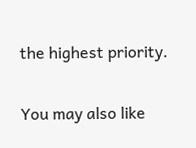the highest priority.

You may also like